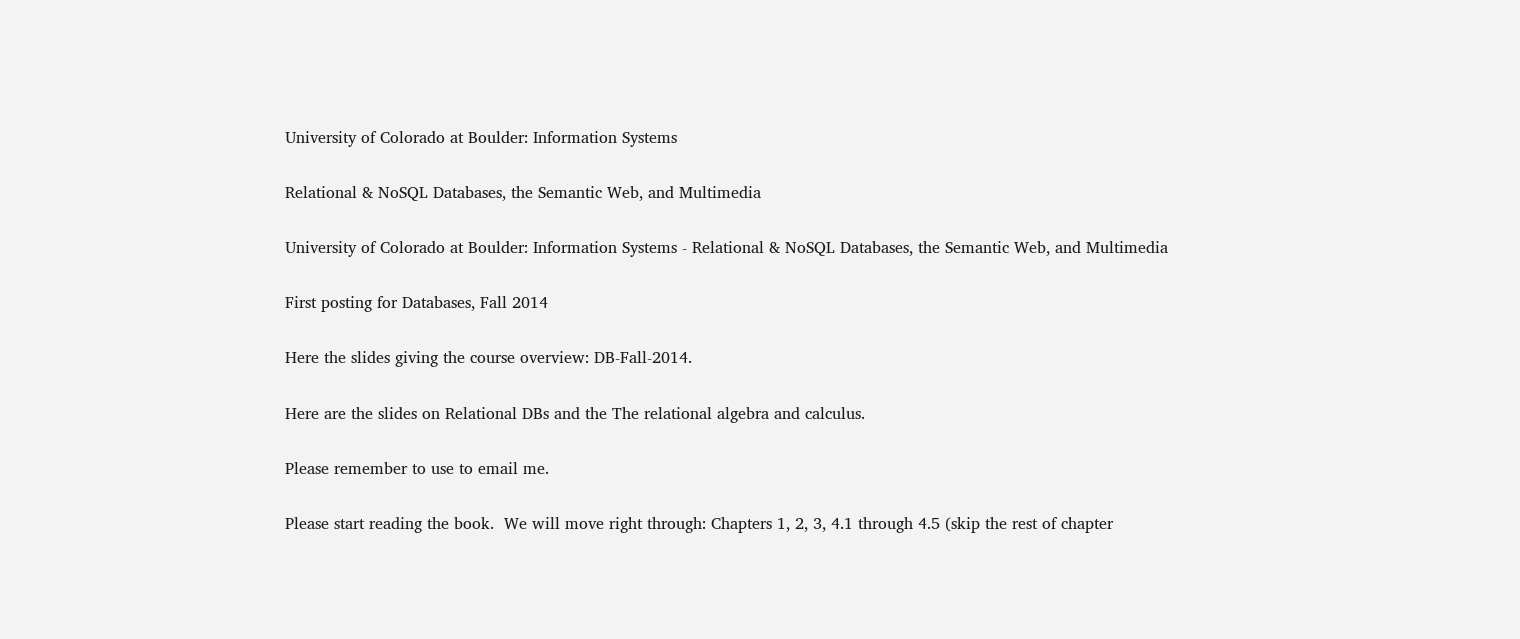University of Colorado at Boulder: Information Systems

Relational & NoSQL Databases, the Semantic Web, and Multimedia

University of Colorado at Boulder: Information Systems - Relational & NoSQL Databases, the Semantic Web, and Multimedia

First posting for Databases, Fall 2014

Here the slides giving the course overview: DB-Fall-2014.

Here are the slides on Relational DBs and the The relational algebra and calculus.

Please remember to use to email me.

Please start reading the book.  We will move right through: Chapters 1, 2, 3, 4.1 through 4.5 (skip the rest of chapter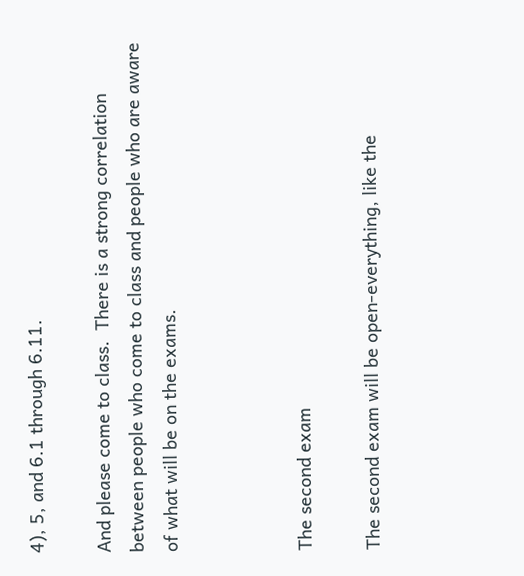4), 5, and 6.1 through 6.11.

And please come to class.  There is a strong correlation between people who come to class and people who are aware of what will be on the exams.



The second exam

The second exam will be open-everything, like the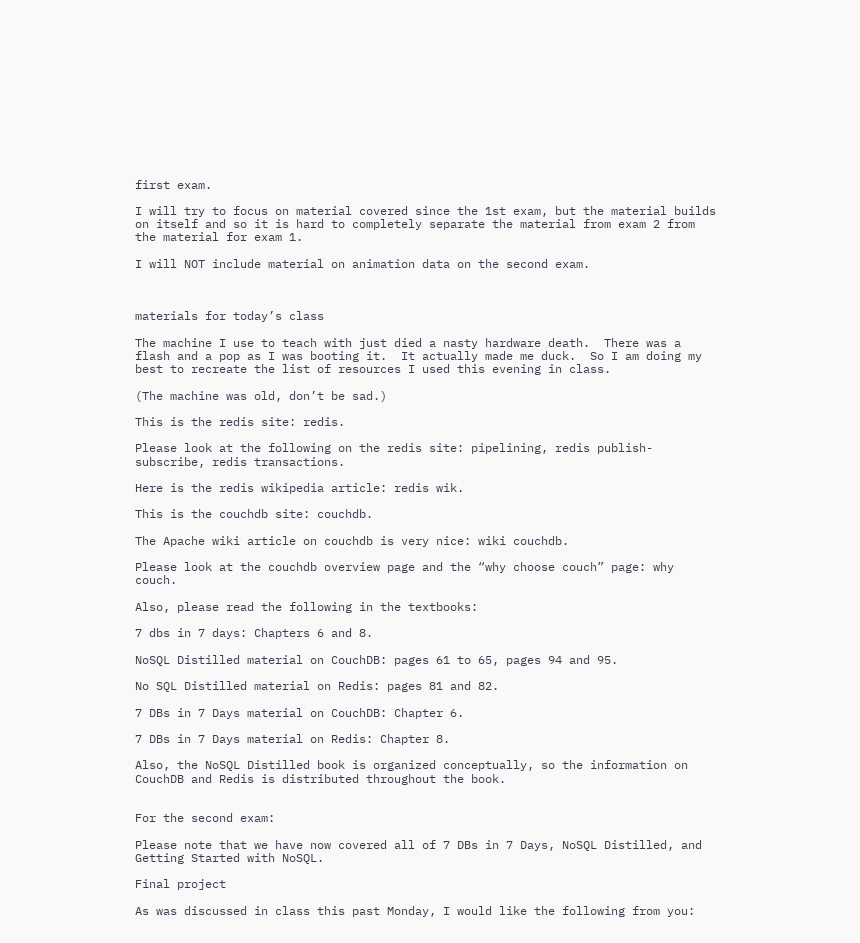first exam.

I will try to focus on material covered since the 1st exam, but the material builds on itself and so it is hard to completely separate the material from exam 2 from the material for exam 1.

I will NOT include material on animation data on the second exam.



materials for today’s class

The machine I use to teach with just died a nasty hardware death.  There was a flash and a pop as I was booting it.  It actually made me duck.  So I am doing my best to recreate the list of resources I used this evening in class.

(The machine was old, don’t be sad.)

This is the redis site: redis.

Please look at the following on the redis site: pipelining, redis publish-subscribe, redis transactions.

Here is the redis wikipedia article: redis wik.

This is the couchdb site: couchdb.

The Apache wiki article on couchdb is very nice: wiki couchdb.

Please look at the couchdb overview page and the “why choose couch” page: why couch.

Also, please read the following in the textbooks:

7 dbs in 7 days: Chapters 6 and 8.

NoSQL Distilled material on CouchDB: pages 61 to 65, pages 94 and 95.

No SQL Distilled material on Redis: pages 81 and 82.

7 DBs in 7 Days material on CouchDB: Chapter 6.

7 DBs in 7 Days material on Redis: Chapter 8.

Also, the NoSQL Distilled book is organized conceptually, so the information on CouchDB and Redis is distributed throughout the book.


For the second exam:

Please note that we have now covered all of 7 DBs in 7 Days, NoSQL Distilled, and Getting Started with NoSQL.

Final project

As was discussed in class this past Monday, I would like the following from you: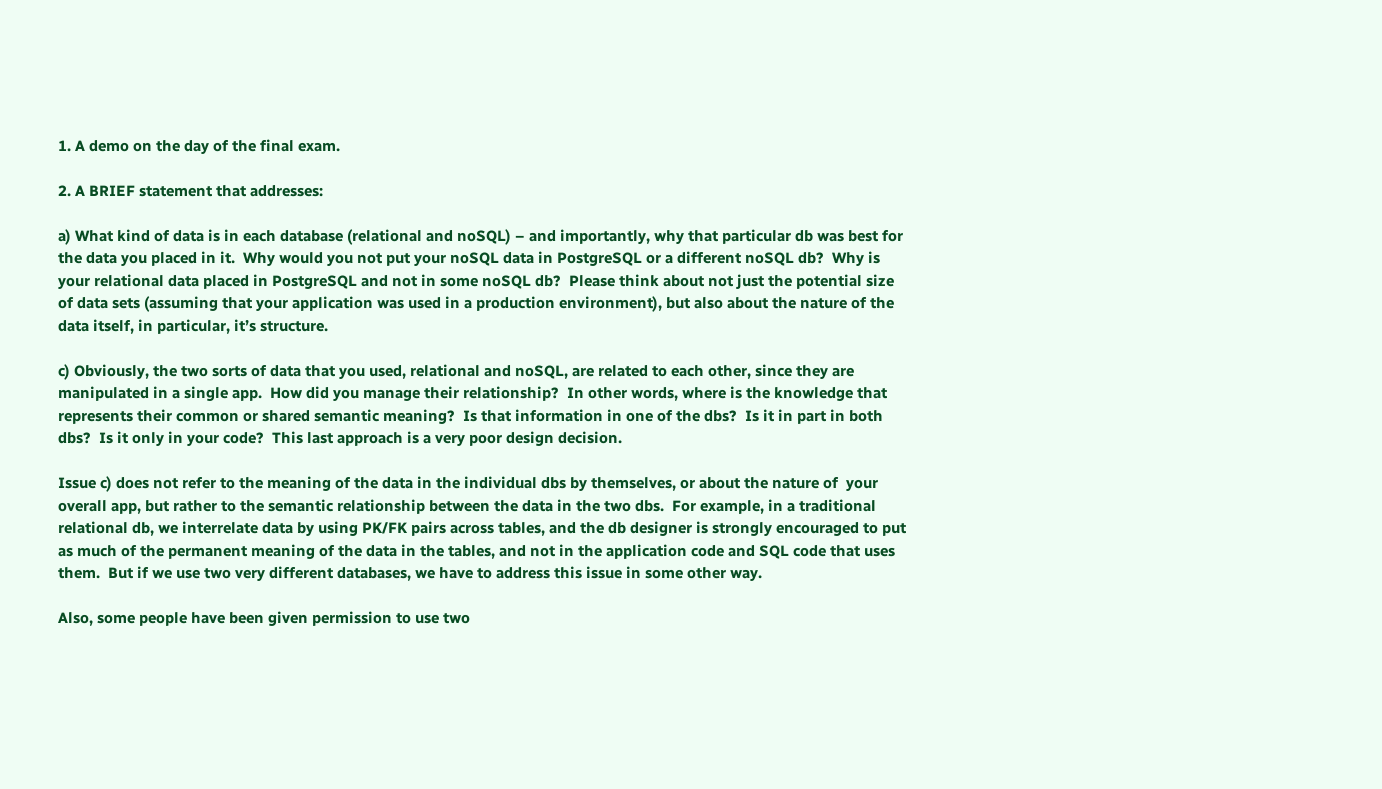1. A demo on the day of the final exam.

2. A BRIEF statement that addresses:

a) What kind of data is in each database (relational and noSQL) – and importantly, why that particular db was best for the data you placed in it.  Why would you not put your noSQL data in PostgreSQL or a different noSQL db?  Why is your relational data placed in PostgreSQL and not in some noSQL db?  Please think about not just the potential size of data sets (assuming that your application was used in a production environment), but also about the nature of the data itself, in particular, it’s structure.

c) Obviously, the two sorts of data that you used, relational and noSQL, are related to each other, since they are manipulated in a single app.  How did you manage their relationship?  In other words, where is the knowledge that represents their common or shared semantic meaning?  Is that information in one of the dbs?  Is it in part in both dbs?  Is it only in your code?  This last approach is a very poor design decision.

Issue c) does not refer to the meaning of the data in the individual dbs by themselves, or about the nature of  your overall app, but rather to the semantic relationship between the data in the two dbs.  For example, in a traditional relational db, we interrelate data by using PK/FK pairs across tables, and the db designer is strongly encouraged to put as much of the permanent meaning of the data in the tables, and not in the application code and SQL code that uses them.  But if we use two very different databases, we have to address this issue in some other way.

Also, some people have been given permission to use two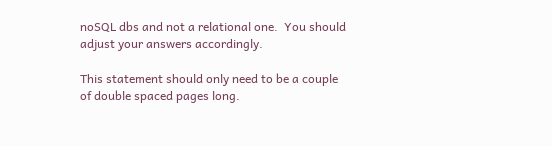noSQL dbs and not a relational one.  You should adjust your answers accordingly.

This statement should only need to be a couple of double spaced pages long.